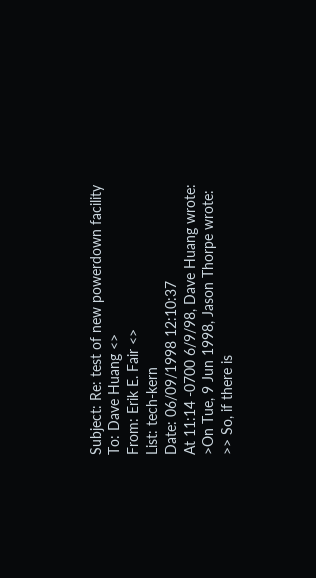Subject: Re: test of new powerdown facility
To: Dave Huang <>
From: Erik E. Fair <>
List: tech-kern
Date: 06/09/1998 12:10:37
At 11:14 -0700 6/9/98, Dave Huang wrote:
>On Tue, 9 Jun 1998, Jason Thorpe wrote:
>> So, if there is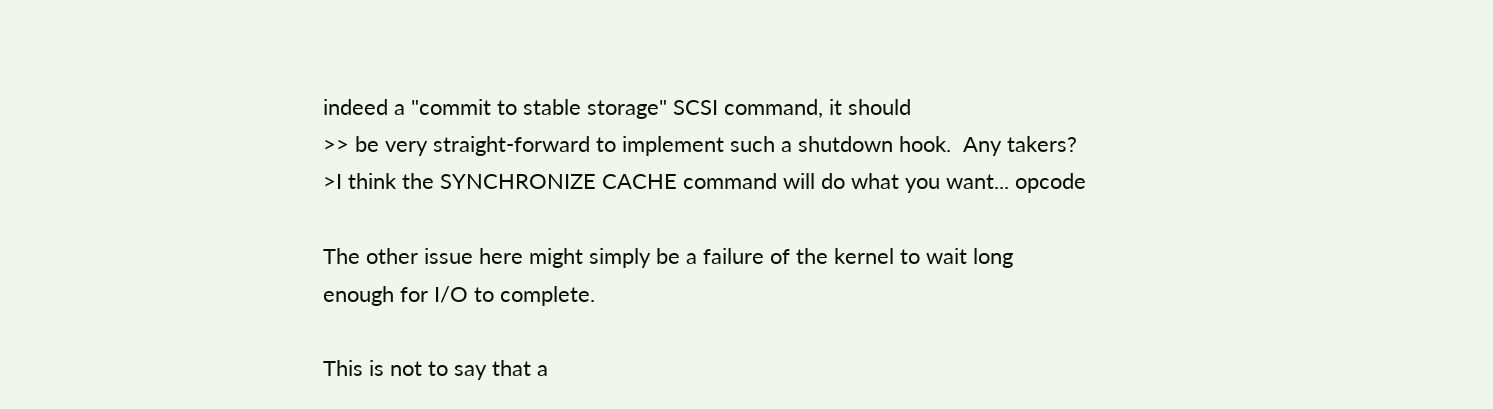indeed a "commit to stable storage" SCSI command, it should
>> be very straight-forward to implement such a shutdown hook.  Any takers?
>I think the SYNCHRONIZE CACHE command will do what you want... opcode

The other issue here might simply be a failure of the kernel to wait long
enough for I/O to complete.

This is not to say that a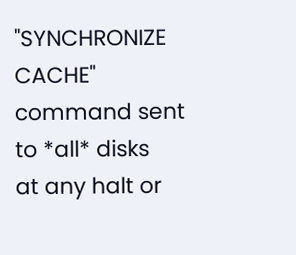"SYNCHRONIZE CACHE" command sent to *all* disks
at any halt or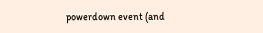powerdown event (and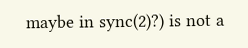maybe in sync(2)?) is not a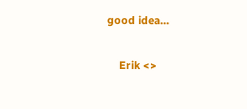good idea...

    Erik <>